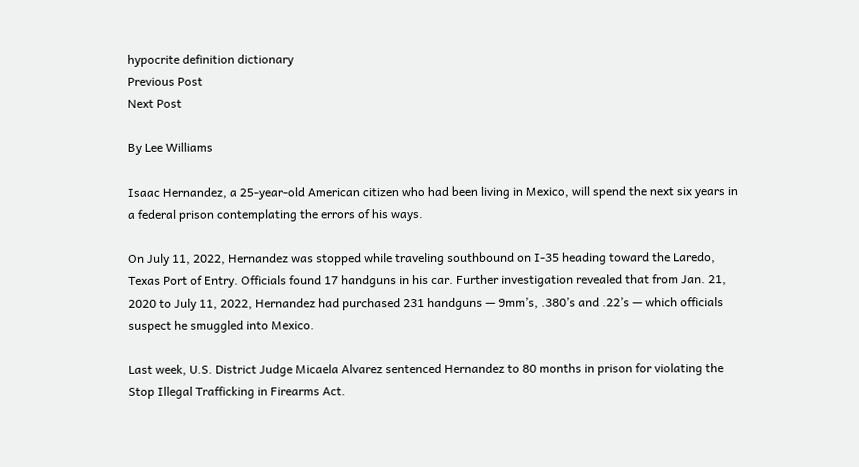hypocrite definition dictionary
Previous Post
Next Post

By Lee Williams

Isaac Hernandez, a 25-year-old American citizen who had been living in Mexico, will spend the next six years in a federal prison contemplating the errors of his ways.

On July 11, 2022, Hernandez was stopped while traveling southbound on I-35 heading toward the Laredo, Texas Port of Entry. Officials found 17 handguns in his car. Further investigation revealed that from Jan. 21, 2020 to July 11, 2022, Hernandez had purchased 231 handguns — 9mm’s, .380’s and .22’s — which officials suspect he smuggled into Mexico.

Last week, U.S. District Judge Micaela Alvarez sentenced Hernandez to 80 months in prison for violating the Stop Illegal Trafficking in Firearms Act.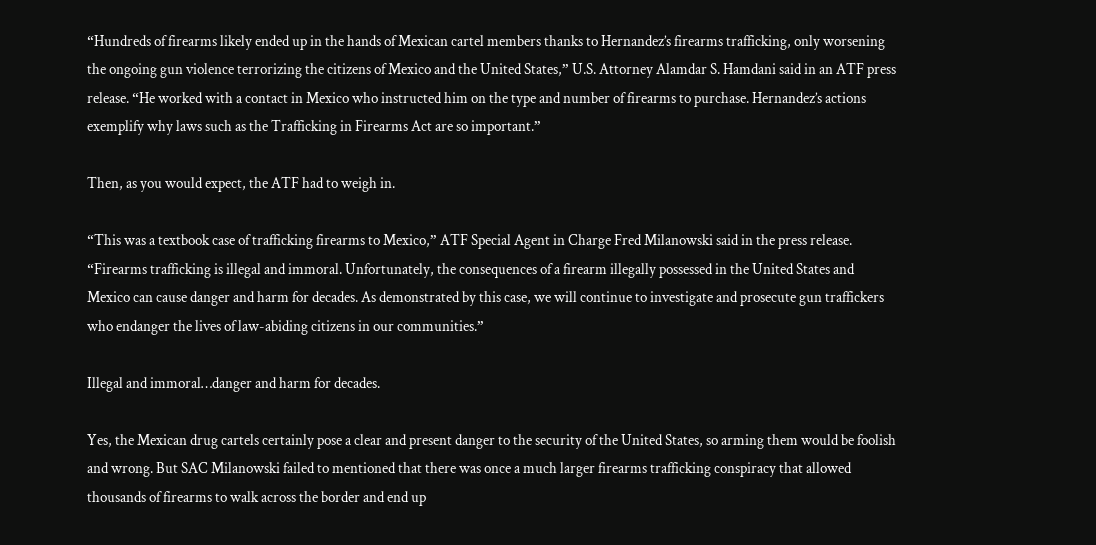“Hundreds of firearms likely ended up in the hands of Mexican cartel members thanks to Hernandez’s firearms trafficking, only worsening the ongoing gun violence terrorizing the citizens of Mexico and the United States,” U.S. Attorney Alamdar S. Hamdani said in an ATF press release. “He worked with a contact in Mexico who instructed him on the type and number of firearms to purchase. Hernandez’s actions exemplify why laws such as the Trafficking in Firearms Act are so important.”

Then, as you would expect, the ATF had to weigh in.

“This was a textbook case of trafficking firearms to Mexico,” ATF Special Agent in Charge Fred Milanowski said in the press release. “Firearms trafficking is illegal and immoral. Unfortunately, the consequences of a firearm illegally possessed in the United States and Mexico can cause danger and harm for decades. As demonstrated by this case, we will continue to investigate and prosecute gun traffickers who endanger the lives of law-abiding citizens in our communities.”

Illegal and immoral…danger and harm for decades.

Yes, the Mexican drug cartels certainly pose a clear and present danger to the security of the United States, so arming them would be foolish and wrong. But SAC Milanowski failed to mentioned that there was once a much larger firearms trafficking conspiracy that allowed thousands of firearms to walk across the border and end up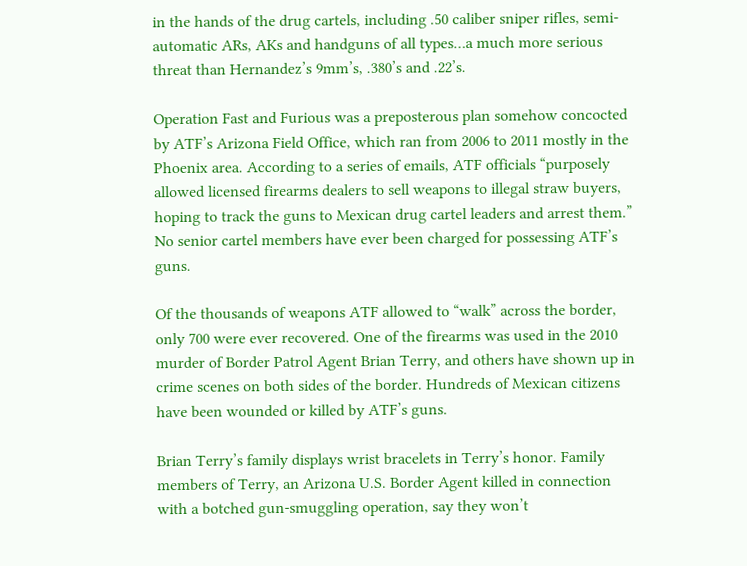in the hands of the drug cartels, including .50 caliber sniper rifles, semi-automatic ARs, AKs and handguns of all types…a much more serious threat than Hernandez’s 9mm’s, .380’s and .22’s.

Operation Fast and Furious was a preposterous plan somehow concocted by ATF’s Arizona Field Office, which ran from 2006 to 2011 mostly in the Phoenix area. According to a series of emails, ATF officials “purposely allowed licensed firearms dealers to sell weapons to illegal straw buyers, hoping to track the guns to Mexican drug cartel leaders and arrest them.” No senior cartel members have ever been charged for possessing ATF’s guns.

Of the thousands of weapons ATF allowed to “walk” across the border, only 700 were ever recovered. One of the firearms was used in the 2010 murder of Border Patrol Agent Brian Terry, and others have shown up in crime scenes on both sides of the border. Hundreds of Mexican citizens have been wounded or killed by ATF’s guns.

Brian Terry’s family displays wrist bracelets in Terry’s honor. Family members of Terry, an Arizona U.S. Border Agent killed in connection with a botched gun-smuggling operation, say they won’t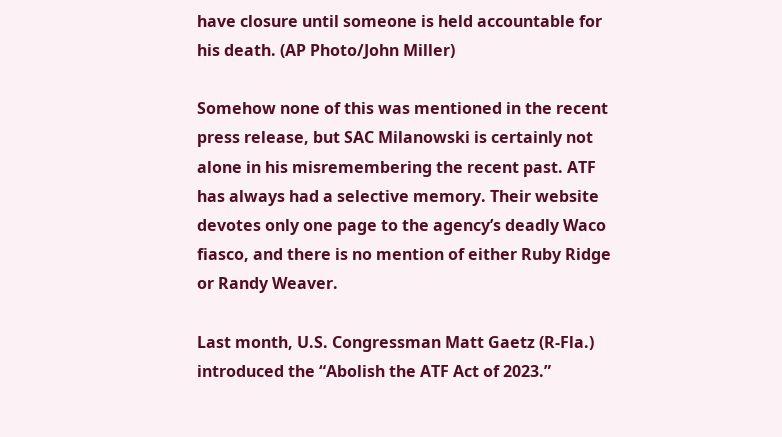have closure until someone is held accountable for his death. (AP Photo/John Miller)

Somehow none of this was mentioned in the recent press release, but SAC Milanowski is certainly not alone in his misremembering the recent past. ATF has always had a selective memory. Their website devotes only one page to the agency’s deadly Waco fiasco, and there is no mention of either Ruby Ridge or Randy Weaver.

Last month, U.S. Congressman Matt Gaetz (R-Fla.) introduced the “Abolish the ATF Act of 2023.”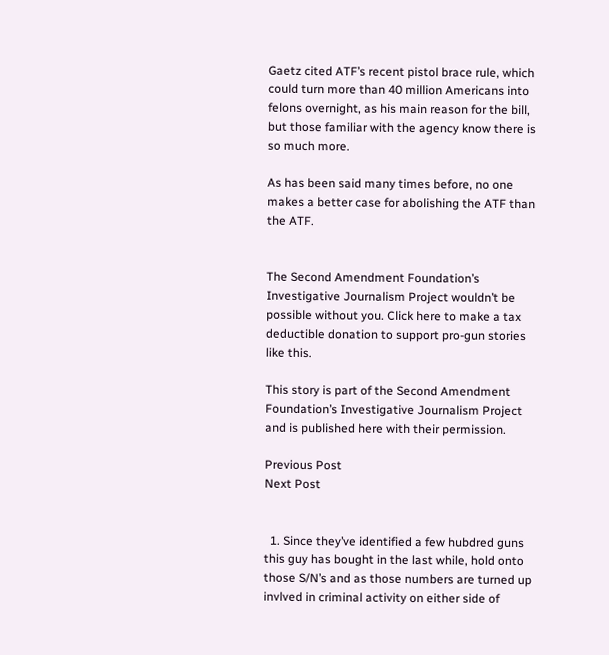Gaetz cited ATF’s recent pistol brace rule, which could turn more than 40 million Americans into felons overnight, as his main reason for the bill, but those familiar with the agency know there is so much more.

As has been said many times before, no one makes a better case for abolishing the ATF than the ATF.


The Second Amendment Foundation’s Investigative Journalism Project wouldn’t be possible without you. Click here to make a tax deductible donation to support pro-gun stories like this.

This story is part of the Second Amendment Foundation’s Investigative Journalism Project and is published here with their permission.

Previous Post
Next Post


  1. Since they’ve identified a few hubdred guns this guy has bought in the last while, hold onto those S/N’s and as those numbers are turned up invlved in criminal activity on either side of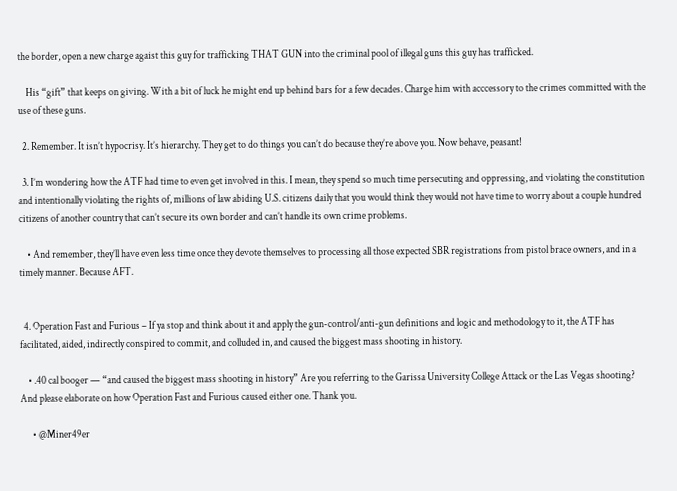the border, open a new charge agaist this guy for trafficking THAT GUN into the criminal pool of illegal guns this guy has trafficked.

    His “gift” that keeps on giving. With a bit of luck he might end up behind bars for a few decades. Charge him with acccessory to the crimes committed with the use of these guns.

  2. Remember. It isn’t hypocrisy. It’s hierarchy. They get to do things you can’t do because they’re above you. Now behave, peasant!

  3. I’m wondering how the ATF had time to even get involved in this. I mean, they spend so much time persecuting and oppressing, and violating the constitution and intentionally violating the rights of, millions of law abiding U.S. citizens daily that you would think they would not have time to worry about a couple hundred citizens of another country that can’t secure its own border and can’t handle its own crime problems.

    • And remember, they’ll have even less time once they devote themselves to processing all those expected SBR registrations from pistol brace owners, and in a timely manner. Because AFT.


  4. Operation Fast and Furious – If ya stop and think about it and apply the gun-control/anti-gun definitions and logic and methodology to it, the ATF has facilitated, aided, indirectly conspired to commit, and colluded in, and caused the biggest mass shooting in history.

    • .40 cal booger — “and caused the biggest mass shooting in history” Are you referring to the Garissa University College Attack or the Las Vegas shooting? And please elaborate on how Operation Fast and Furious caused either one. Thank you.

      • @Miner49er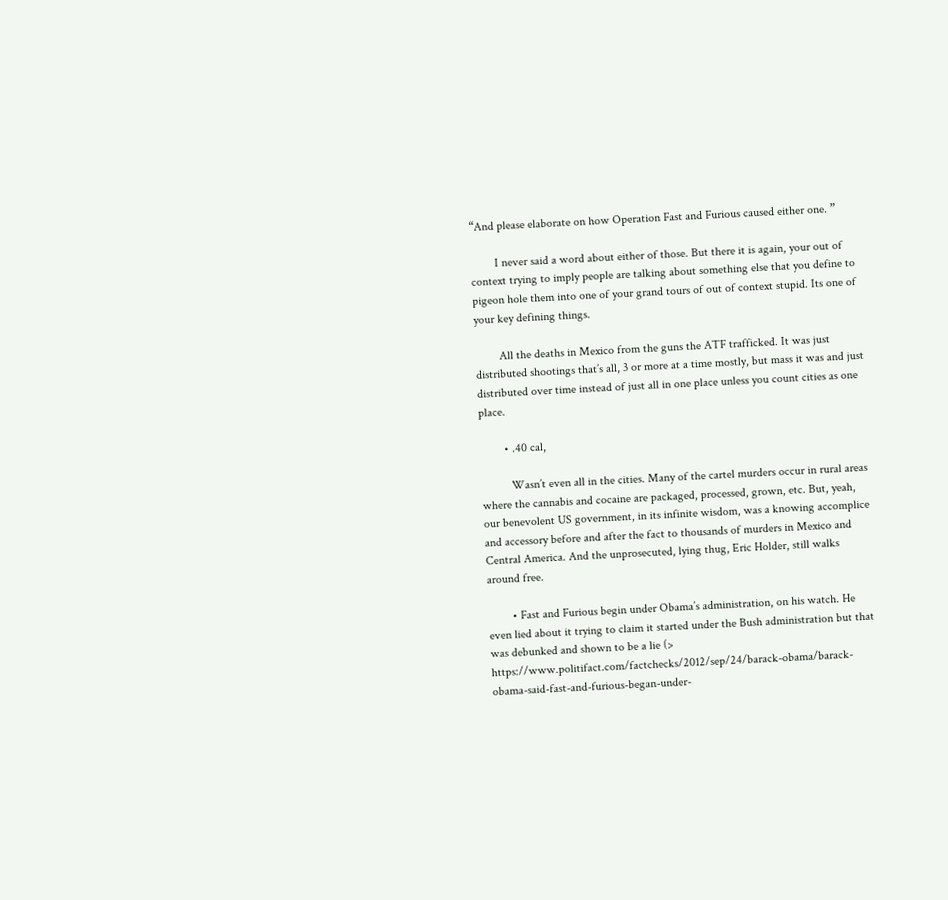“And please elaborate on how Operation Fast and Furious caused either one. ”

        I never said a word about either of those. But there it is again, your out of context trying to imply people are talking about something else that you define to pigeon hole them into one of your grand tours of out of context stupid. Its one of your key defining things.

        All the deaths in Mexico from the guns the ATF trafficked. It was just distributed shootings that’s all, 3 or more at a time mostly, but mass it was and just distributed over time instead of just all in one place unless you count cities as one place.

        • .40 cal,

          Wasn’t even all in the cities. Many of the cartel murders occur in rural areas where the cannabis and cocaine are packaged, processed, grown, etc. But, yeah, our benevolent US government, in its infinite wisdom, was a knowing accomplice and accessory before and after the fact to thousands of murders in Mexico and Central America. And the unprosecuted, lying thug, Eric Holder, still walks around free.

        • Fast and Furious begin under Obama’s administration, on his watch. He even lied about it trying to claim it started under the Bush administration but that was debunked and shown to be a lie (> https://www.politifact.com/factchecks/2012/sep/24/barack-obama/barack-obama-said-fast-and-furious-began-under-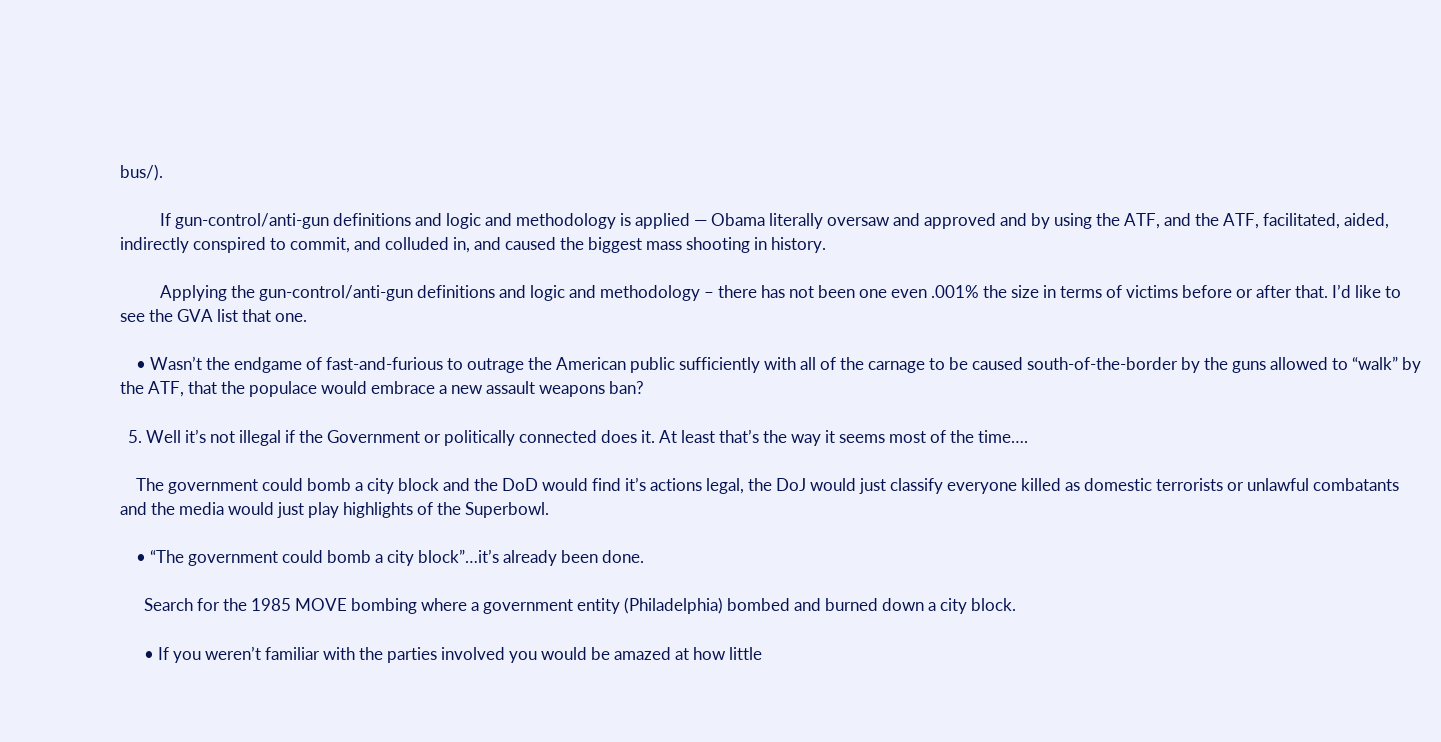bus/).

          If gun-control/anti-gun definitions and logic and methodology is applied — Obama literally oversaw and approved and by using the ATF, and the ATF, facilitated, aided, indirectly conspired to commit, and colluded in, and caused the biggest mass shooting in history.

          Applying the gun-control/anti-gun definitions and logic and methodology – there has not been one even .001% the size in terms of victims before or after that. I’d like to see the GVA list that one.

    • Wasn’t the endgame of fast-and-furious to outrage the American public sufficiently with all of the carnage to be caused south-of-the-border by the guns allowed to “walk” by the ATF, that the populace would embrace a new assault weapons ban?

  5. Well it’s not illegal if the Government or politically connected does it. At least that’s the way it seems most of the time….

    The government could bomb a city block and the DoD would find it’s actions legal, the DoJ would just classify everyone killed as domestic terrorists or unlawful combatants and the media would just play highlights of the Superbowl.

    • “The government could bomb a city block”…it’s already been done.

      Search for the 1985 MOVE bombing where a government entity (Philadelphia) bombed and burned down a city block.

      • If you weren’t familiar with the parties involved you would be amazed at how little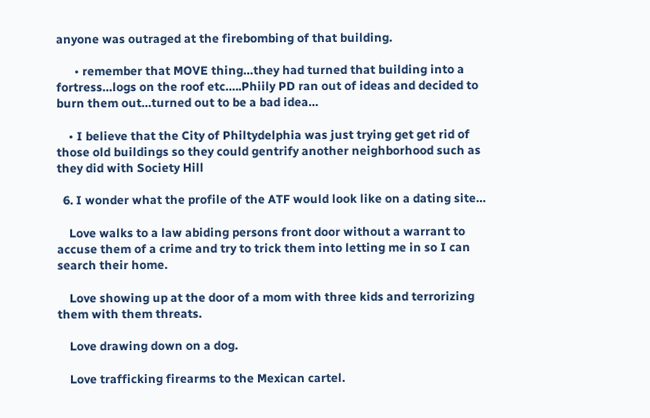anyone was outraged at the firebombing of that building.

      • remember that MOVE thing…they had turned that building into a fortress…logs on the roof etc…..Phiily PD ran out of ideas and decided to burn them out…turned out to be a bad idea…

    • I believe that the City of Philtydelphia was just trying get get rid of those old buildings so they could gentrify another neighborhood such as they did with Society Hill

  6. I wonder what the profile of the ATF would look like on a dating site…

    Love walks to a law abiding persons front door without a warrant to accuse them of a crime and try to trick them into letting me in so I can search their home.

    Love showing up at the door of a mom with three kids and terrorizing them with them threats.

    Love drawing down on a dog.

    Love trafficking firearms to the Mexican cartel.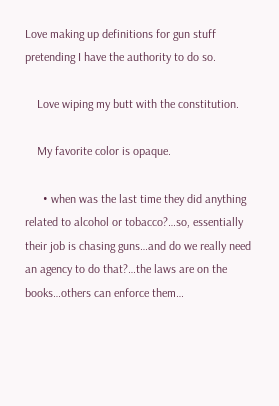Love making up definitions for gun stuff pretending I have the authority to do so.

    Love wiping my butt with the constitution.

    My favorite color is opaque.

      • when was the last time they did anything related to alcohol or tobacco?…so, essentially their job is chasing guns…and do we really need an agency to do that?…the laws are on the books…others can enforce them…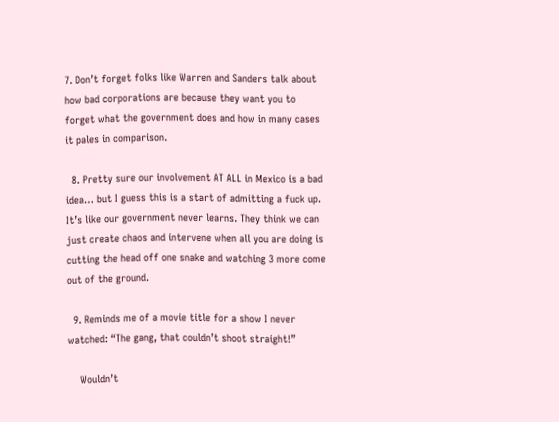7. Don’t forget folks like Warren and Sanders talk about how bad corporations are because they want you to forget what the government does and how in many cases it pales in comparison.

  8. Pretty sure our involvement AT ALL in Mexico is a bad idea… but I guess this is a start of admitting a fuck up. It’s like our government never learns. They think we can just create chaos and intervene when all you are doing is cutting the head off one snake and watching 3 more come out of the ground.

  9. Reminds me of a movie title for a show I never watched: “The gang, that couldn’t shoot straight!”

    Wouldn’t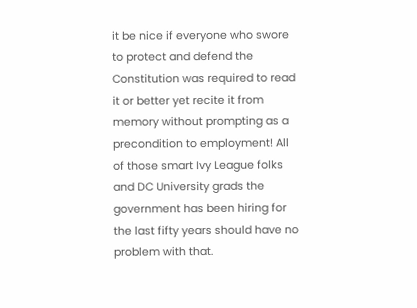it be nice if everyone who swore to protect and defend the Constitution was required to read it or better yet recite it from memory without prompting as a precondition to employment! All of those smart Ivy League folks and DC University grads the government has been hiring for the last fifty years should have no problem with that.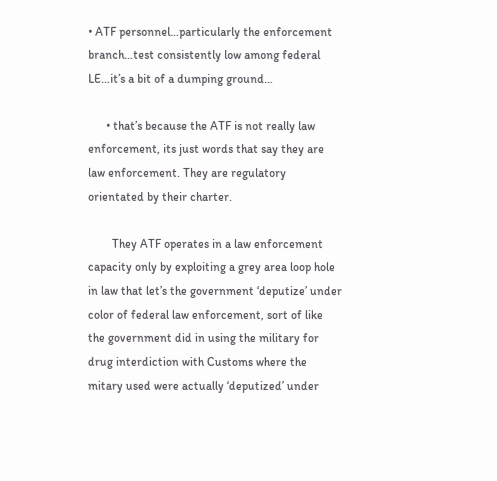• ATF personnel…particularly the enforcement branch…test consistently low among federal LE…it’s a bit of a dumping ground…

      • that’s because the ATF is not really law enforcement, its just words that say they are law enforcement. They are regulatory orientated by their charter.

        They ATF operates in a law enforcement capacity only by exploiting a grey area loop hole in law that let’s the government ‘deputize’ under color of federal law enforcement, sort of like the government did in using the military for drug interdiction with Customs where the mitary used were actually ‘deputized’ under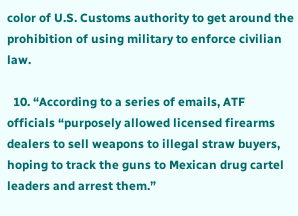color of U.S. Customs authority to get around the prohibition of using military to enforce civilian law.

  10. “According to a series of emails, ATF officials “purposely allowed licensed firearms dealers to sell weapons to illegal straw buyers, hoping to track the guns to Mexican drug cartel leaders and arrest them.”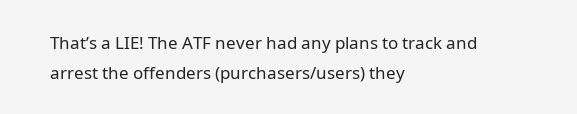That’s a LIE! The ATF never had any plans to track and arrest the offenders (purchasers/users) they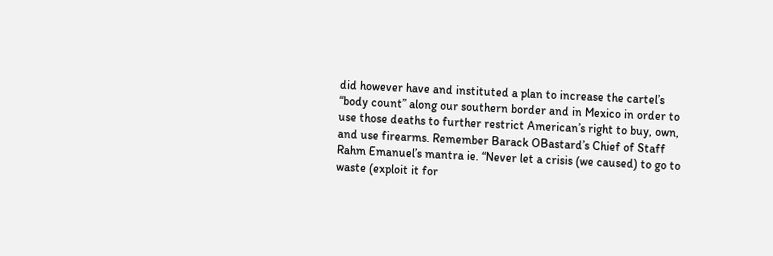did however have and instituted a plan to increase the cartel’s “body count” along our southern border and in Mexico in order to use those deaths to further restrict American’s right to buy, own, and use firearms. Remember Barack OBastard’s Chief of Staff Rahm Emanuel’s mantra ie. “Never let a crisis (we caused) to go to waste (exploit it for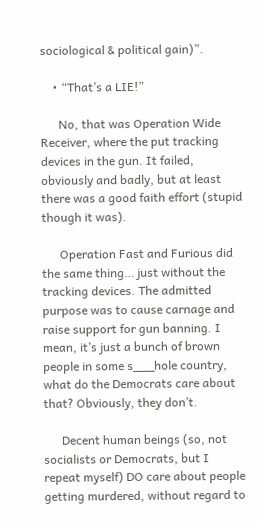sociological & political gain)”.

    • “That’s a LIE!”

      No, that was Operation Wide Receiver, where the put tracking devices in the gun. It failed, obviously and badly, but at least there was a good faith effort (stupid though it was).

      Operation Fast and Furious did the same thing… just without the tracking devices. The admitted purpose was to cause carnage and raise support for gun banning. I mean, it’s just a bunch of brown people in some s___hole country, what do the Democrats care about that? Obviously, they don’t.

      Decent human beings (so, not socialists or Democrats, but I repeat myself) DO care about people getting murdered, without regard to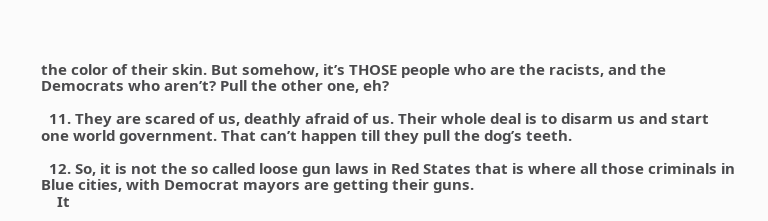the color of their skin. But somehow, it’s THOSE people who are the racists, and the Democrats who aren’t? Pull the other one, eh?

  11. They are scared of us, deathly afraid of us. Their whole deal is to disarm us and start one world government. That can’t happen till they pull the dog’s teeth.

  12. So, it is not the so called loose gun laws in Red States that is where all those criminals in Blue cities, with Democrat mayors are getting their guns.
    It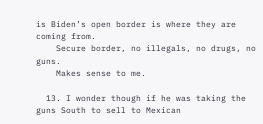is Biden’s open border is where they are coming from.
    Secure border, no illegals, no drugs, no guns.
    Makes sense to me.

  13. I wonder though if he was taking the guns South to sell to Mexican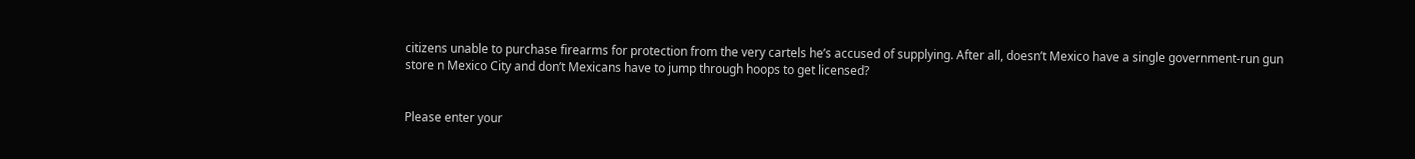citizens unable to purchase firearms for protection from the very cartels he’s accused of supplying. After all, doesn’t Mexico have a single government-run gun store n Mexico City and don’t Mexicans have to jump through hoops to get licensed?


Please enter your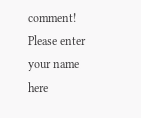comment!
Please enter your name here